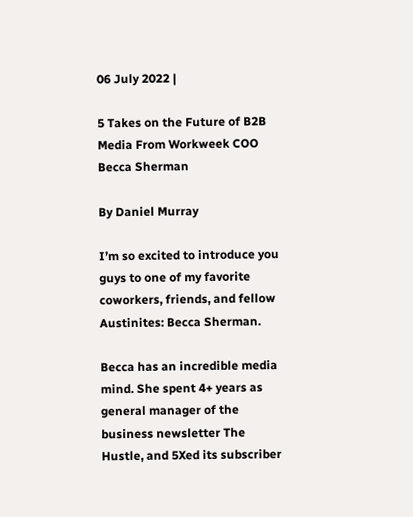06 July 2022 |

5 Takes on the Future of B2B Media From Workweek COO Becca Sherman

By Daniel Murray

I’m so excited to introduce you guys to one of my favorite coworkers, friends, and fellow Austinites: Becca Sherman.

Becca has an incredible media mind. She spent 4+ years as general manager of the business newsletter The Hustle, and 5Xed its subscriber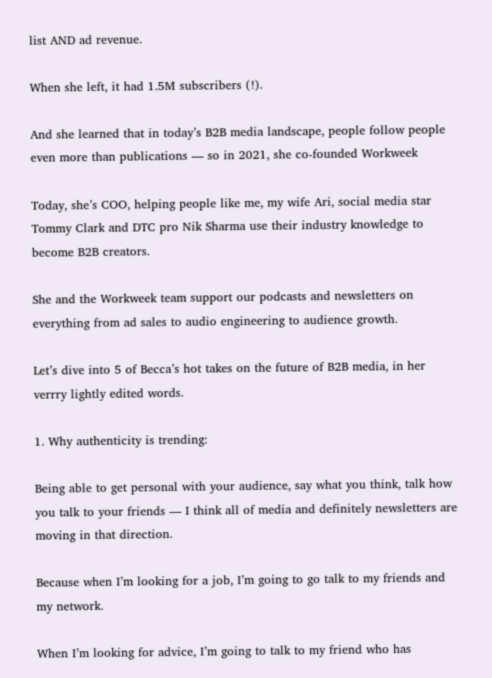list AND ad revenue.

When she left, it had 1.5M subscribers (!).

And she learned that in today’s B2B media landscape, people follow people even more than publications — so in 2021, she co-founded Workweek

Today, she’s COO, helping people like me, my wife Ari, social media star Tommy Clark and DTC pro Nik Sharma use their industry knowledge to become B2B creators.

She and the Workweek team support our podcasts and newsletters on everything from ad sales to audio engineering to audience growth.

Let’s dive into 5 of Becca’s hot takes on the future of B2B media, in her verrry lightly edited words.

1. Why authenticity is trending:

Being able to get personal with your audience, say what you think, talk how you talk to your friends — I think all of media and definitely newsletters are moving in that direction.

Because when I’m looking for a job, I’m going to go talk to my friends and my network.

When I’m looking for advice, I’m going to talk to my friend who has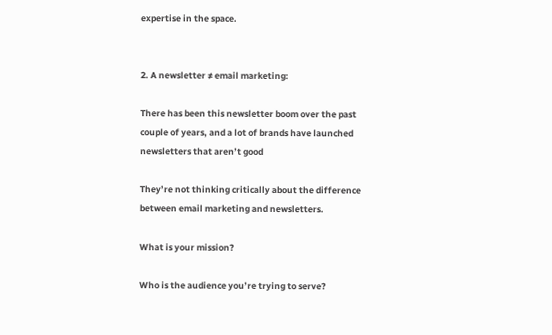expertise in the space.


2. A newsletter ≠ email marketing:

There has been this newsletter boom over the past couple of years, and a lot of brands have launched newsletters that aren’t good

They’re not thinking critically about the difference between email marketing and newsletters.

What is your mission?

Who is the audience you’re trying to serve?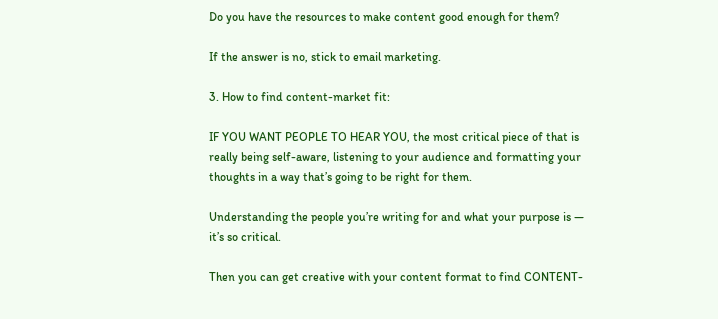Do you have the resources to make content good enough for them?

If the answer is no, stick to email marketing.

3. How to find content-market fit:

IF YOU WANT PEOPLE TO HEAR YOU, the most critical piece of that is really being self-aware, listening to your audience and formatting your thoughts in a way that’s going to be right for them.

Understanding the people you’re writing for and what your purpose is — it’s so critical.

Then you can get creative with your content format to find CONTENT-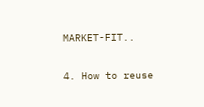MARKET-FIT..

4. How to reuse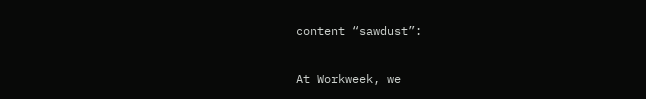content “sawdust”:

At Workweek, we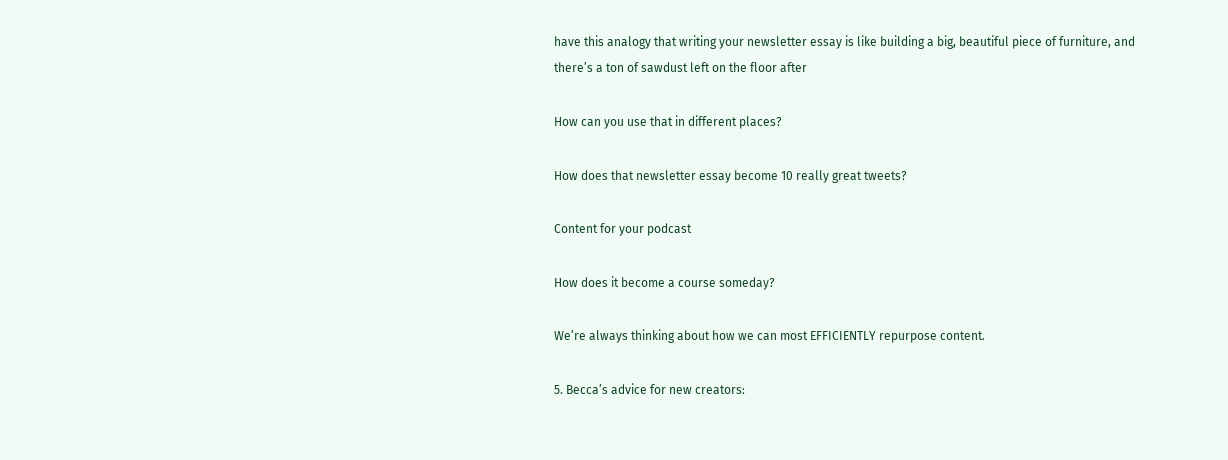have this analogy that writing your newsletter essay is like building a big, beautiful piece of furniture, and there’s a ton of sawdust left on the floor after

How can you use that in different places?

How does that newsletter essay become 10 really great tweets?

Content for your podcast

How does it become a course someday?

We’re always thinking about how we can most EFFICIENTLY repurpose content.

5. Becca’s advice for new creators: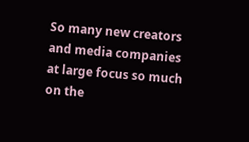So many new creators and media companies at large focus so much on the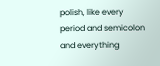polish, like every period and semicolon and everything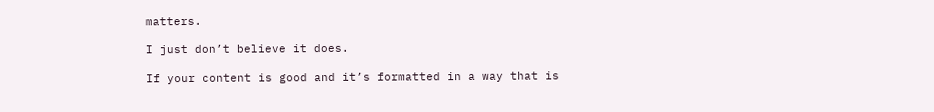matters.

I just don’t believe it does.

If your content is good and it’s formatted in a way that is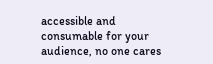accessible and consumable for your audience, no one cares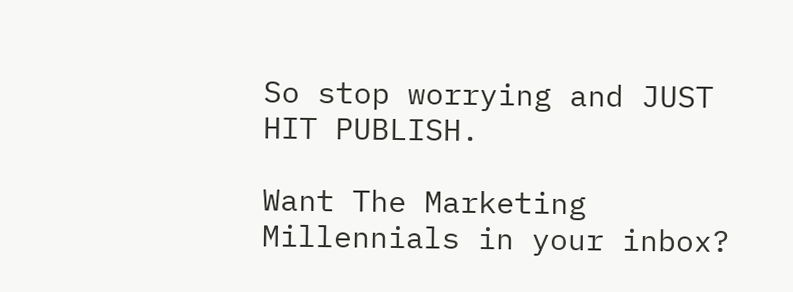So stop worrying and JUST HIT PUBLISH.

Want The Marketing Millennials in your inbox?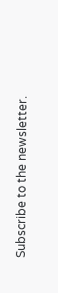Subscribe to the newsletter.